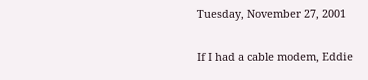Tuesday, November 27, 2001

If I had a cable modem, Eddie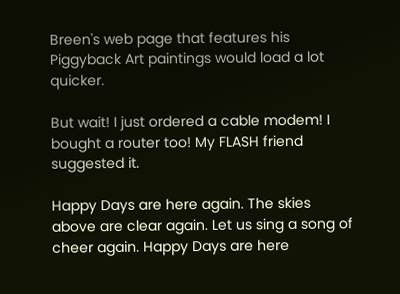Breen's web page that features his Piggyback Art paintings would load a lot quicker.

But wait! I just ordered a cable modem! I bought a router too! My FLASH friend suggested it.

Happy Days are here again. The skies above are clear again. Let us sing a song of cheer again. Happy Days are here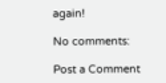again!

No comments:

Post a Comment